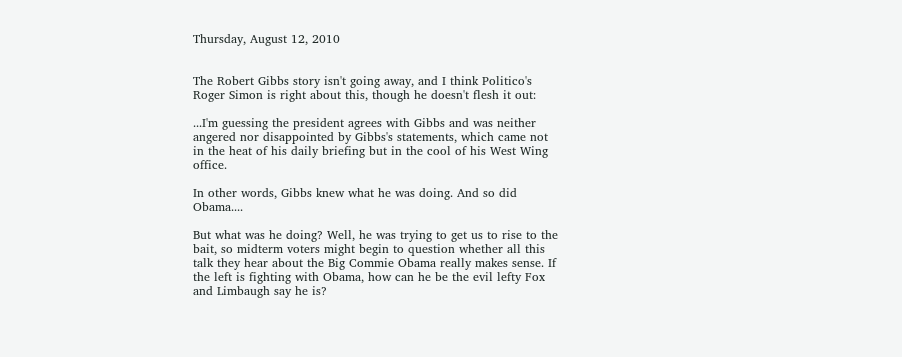Thursday, August 12, 2010


The Robert Gibbs story isn't going away, and I think Politico's Roger Simon is right about this, though he doesn't flesh it out:

...I'm guessing the president agrees with Gibbs and was neither angered nor disappointed by Gibbs's statements, which came not in the heat of his daily briefing but in the cool of his West Wing office.

In other words, Gibbs knew what he was doing. And so did Obama....

But what was he doing? Well, he was trying to get us to rise to the bait, so midterm voters might begin to question whether all this talk they hear about the Big Commie Obama really makes sense. If the left is fighting with Obama, how can he be the evil lefty Fox and Limbaugh say he is?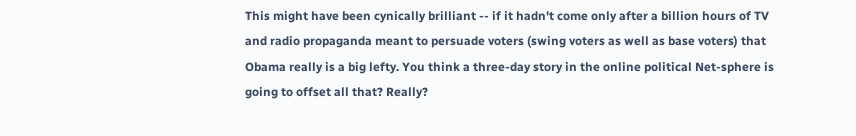This might have been cynically brilliant -- if it hadn't come only after a billion hours of TV and radio propaganda meant to persuade voters (swing voters as well as base voters) that Obama really is a big lefty. You think a three-day story in the online political Net-sphere is going to offset all that? Really?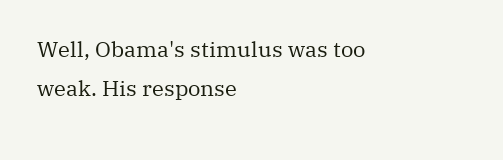Well, Obama's stimulus was too weak. His response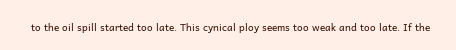to the oil spill started too late. This cynical ploy seems too weak and too late. If the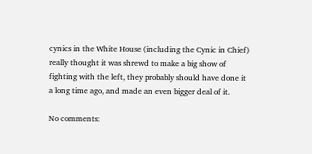cynics in the White House (including the Cynic in Chief) really thought it was shrewd to make a big show of fighting with the left, they probably should have done it a long time ago, and made an even bigger deal of it.

No comments: